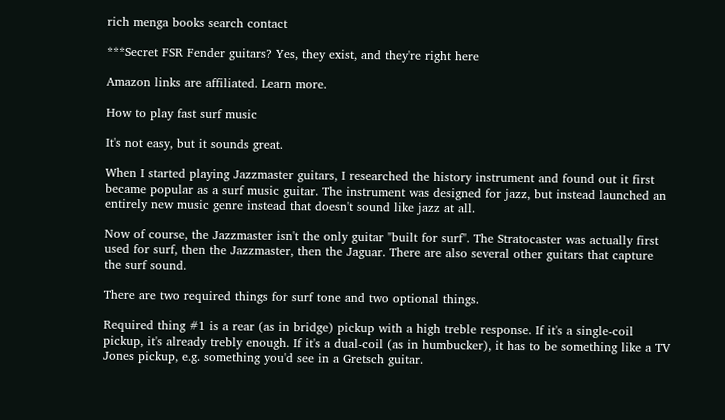rich menga books search contact

***Secret FSR Fender guitars? Yes, they exist, and they're right here

Amazon links are affiliated. Learn more.

How to play fast surf music

It's not easy, but it sounds great.

When I started playing Jazzmaster guitars, I researched the history instrument and found out it first became popular as a surf music guitar. The instrument was designed for jazz, but instead launched an entirely new music genre instead that doesn't sound like jazz at all.

Now of course, the Jazzmaster isn't the only guitar "built for surf". The Stratocaster was actually first used for surf, then the Jazzmaster, then the Jaguar. There are also several other guitars that capture the surf sound.

There are two required things for surf tone and two optional things.

Required thing #1 is a rear (as in bridge) pickup with a high treble response. If it's a single-coil pickup, it's already trebly enough. If it's a dual-coil (as in humbucker), it has to be something like a TV Jones pickup, e.g. something you'd see in a Gretsch guitar.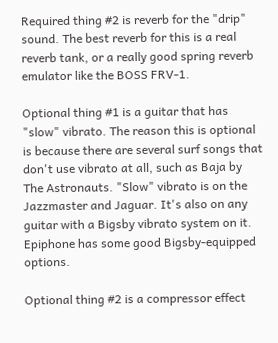Required thing #2 is reverb for the "drip" sound. The best reverb for this is a real reverb tank, or a really good spring reverb emulator like the BOSS FRV-1.

Optional thing #1 is a guitar that has "slow" vibrato. The reason this is optional is because there are several surf songs that don't use vibrato at all, such as Baja by The Astronauts. "Slow" vibrato is on the Jazzmaster and Jaguar. It's also on any guitar with a Bigsby vibrato system on it. Epiphone has some good Bigsby-equipped options.

Optional thing #2 is a compressor effect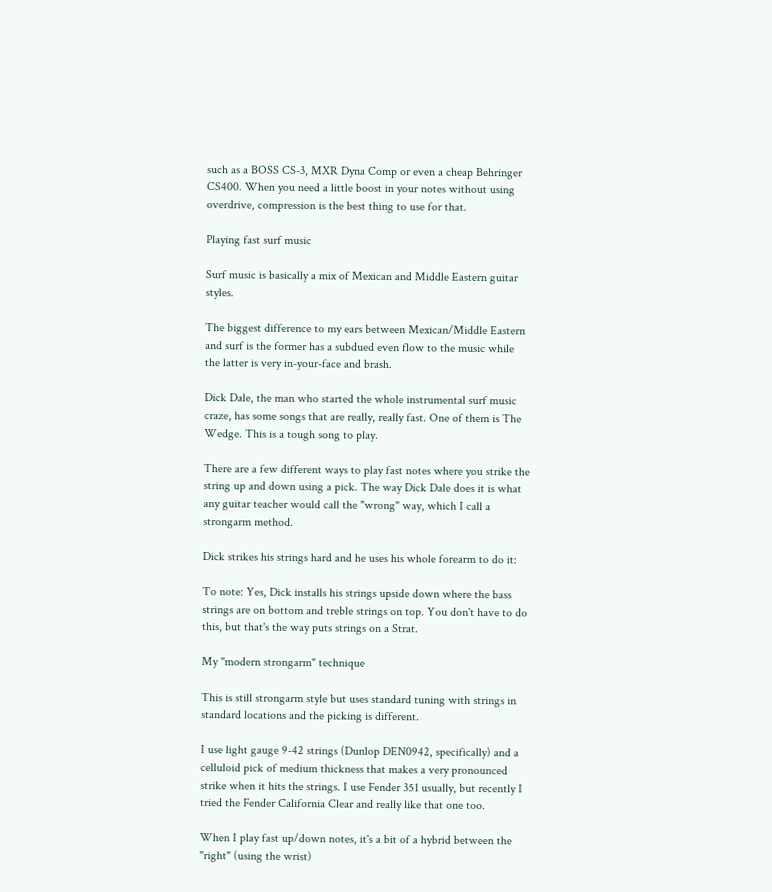such as a BOSS CS-3, MXR Dyna Comp or even a cheap Behringer CS400. When you need a little boost in your notes without using overdrive, compression is the best thing to use for that.

Playing fast surf music

Surf music is basically a mix of Mexican and Middle Eastern guitar styles.

The biggest difference to my ears between Mexican/Middle Eastern and surf is the former has a subdued even flow to the music while the latter is very in-your-face and brash.

Dick Dale, the man who started the whole instrumental surf music craze, has some songs that are really, really fast. One of them is The Wedge. This is a tough song to play.

There are a few different ways to play fast notes where you strike the string up and down using a pick. The way Dick Dale does it is what any guitar teacher would call the "wrong" way, which I call a strongarm method.

Dick strikes his strings hard and he uses his whole forearm to do it:

To note: Yes, Dick installs his strings upside down where the bass strings are on bottom and treble strings on top. You don't have to do this, but that's the way puts strings on a Strat.

My "modern strongarm" technique

This is still strongarm style but uses standard tuning with strings in standard locations and the picking is different.

I use light gauge 9-42 strings (Dunlop DEN0942, specifically) and a celluloid pick of medium thickness that makes a very pronounced strike when it hits the strings. I use Fender 351 usually, but recently I tried the Fender California Clear and really like that one too.

When I play fast up/down notes, it's a bit of a hybrid between the "right" (using the wrist)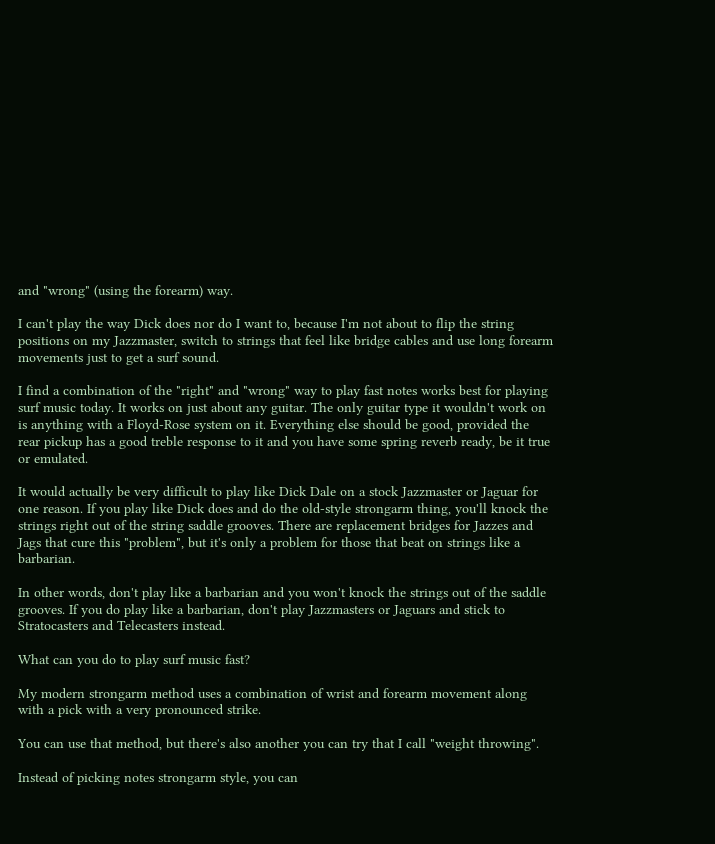and "wrong" (using the forearm) way.

I can't play the way Dick does nor do I want to, because I'm not about to flip the string positions on my Jazzmaster, switch to strings that feel like bridge cables and use long forearm movements just to get a surf sound.

I find a combination of the "right" and "wrong" way to play fast notes works best for playing surf music today. It works on just about any guitar. The only guitar type it wouldn't work on is anything with a Floyd-Rose system on it. Everything else should be good, provided the rear pickup has a good treble response to it and you have some spring reverb ready, be it true or emulated.

It would actually be very difficult to play like Dick Dale on a stock Jazzmaster or Jaguar for one reason. If you play like Dick does and do the old-style strongarm thing, you'll knock the strings right out of the string saddle grooves. There are replacement bridges for Jazzes and Jags that cure this "problem", but it's only a problem for those that beat on strings like a barbarian.

In other words, don't play like a barbarian and you won't knock the strings out of the saddle grooves. If you do play like a barbarian, don't play Jazzmasters or Jaguars and stick to Stratocasters and Telecasters instead.

What can you do to play surf music fast?

My modern strongarm method uses a combination of wrist and forearm movement along with a pick with a very pronounced strike.

You can use that method, but there's also another you can try that I call "weight throwing".

Instead of picking notes strongarm style, you can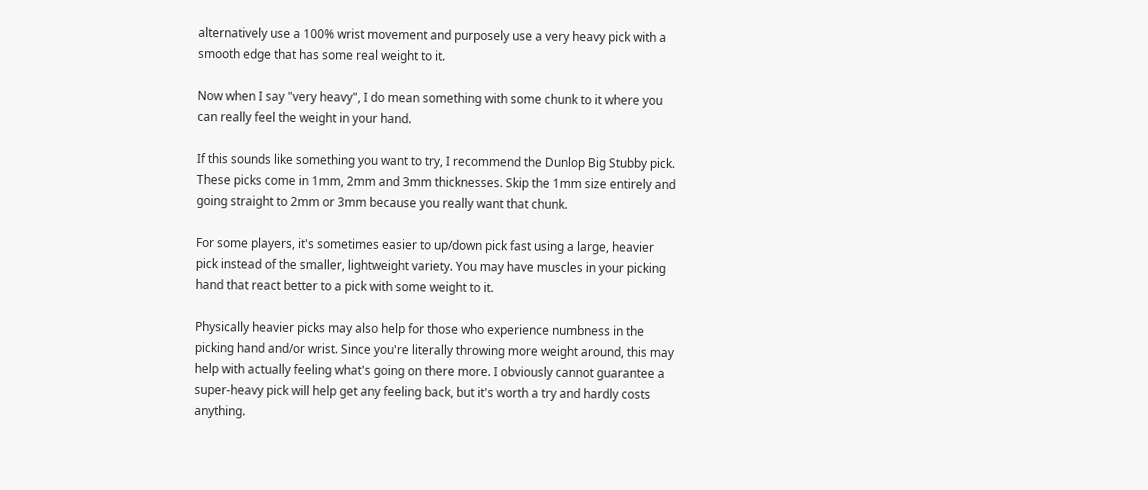alternatively use a 100% wrist movement and purposely use a very heavy pick with a smooth edge that has some real weight to it.

Now when I say "very heavy", I do mean something with some chunk to it where you can really feel the weight in your hand.

If this sounds like something you want to try, I recommend the Dunlop Big Stubby pick. These picks come in 1mm, 2mm and 3mm thicknesses. Skip the 1mm size entirely and going straight to 2mm or 3mm because you really want that chunk.

For some players, it's sometimes easier to up/down pick fast using a large, heavier pick instead of the smaller, lightweight variety. You may have muscles in your picking hand that react better to a pick with some weight to it.

Physically heavier picks may also help for those who experience numbness in the picking hand and/or wrist. Since you're literally throwing more weight around, this may help with actually feeling what's going on there more. I obviously cannot guarantee a super-heavy pick will help get any feeling back, but it's worth a try and hardly costs anything.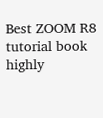Best ZOOM R8 tutorial book
highly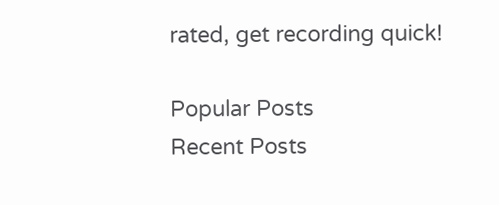rated, get recording quick!

Popular Posts
Recent Posts